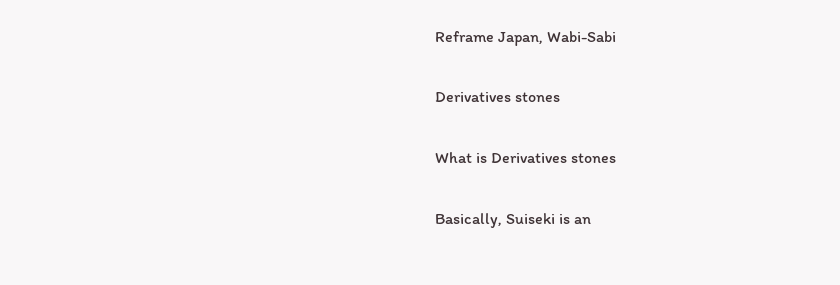Reframe Japan, Wabi-Sabi

Derivatives stones

What is Derivatives stones

Basically, Suiseki is an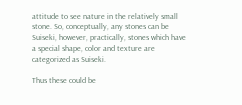attitude to see nature in the relatively small stone. So, conceptually, any stones can be Suiseki, however, practically, stones which have a special shape, color and texture are categorized as Suiseki.

Thus these could be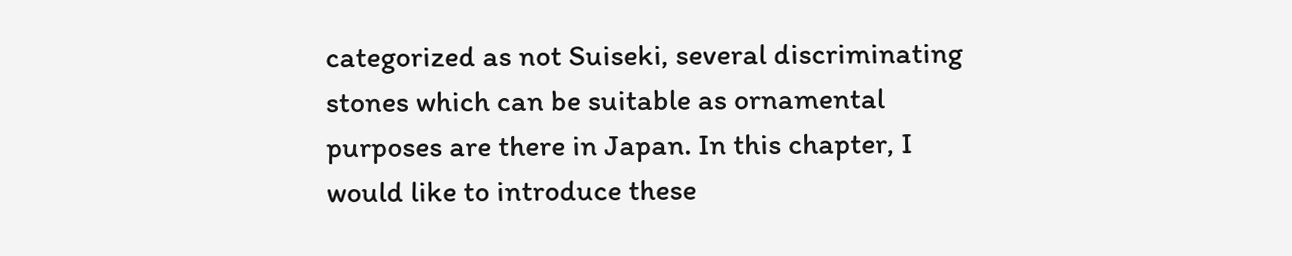categorized as not Suiseki, several discriminating stones which can be suitable as ornamental purposes are there in Japan. In this chapter, I would like to introduce these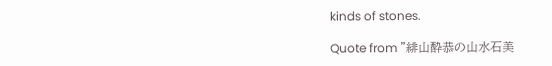kinds of stones.

Quote from "緋山酔恭の山水石美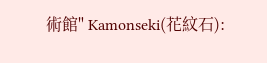術館" Kamonseki(花紋石):